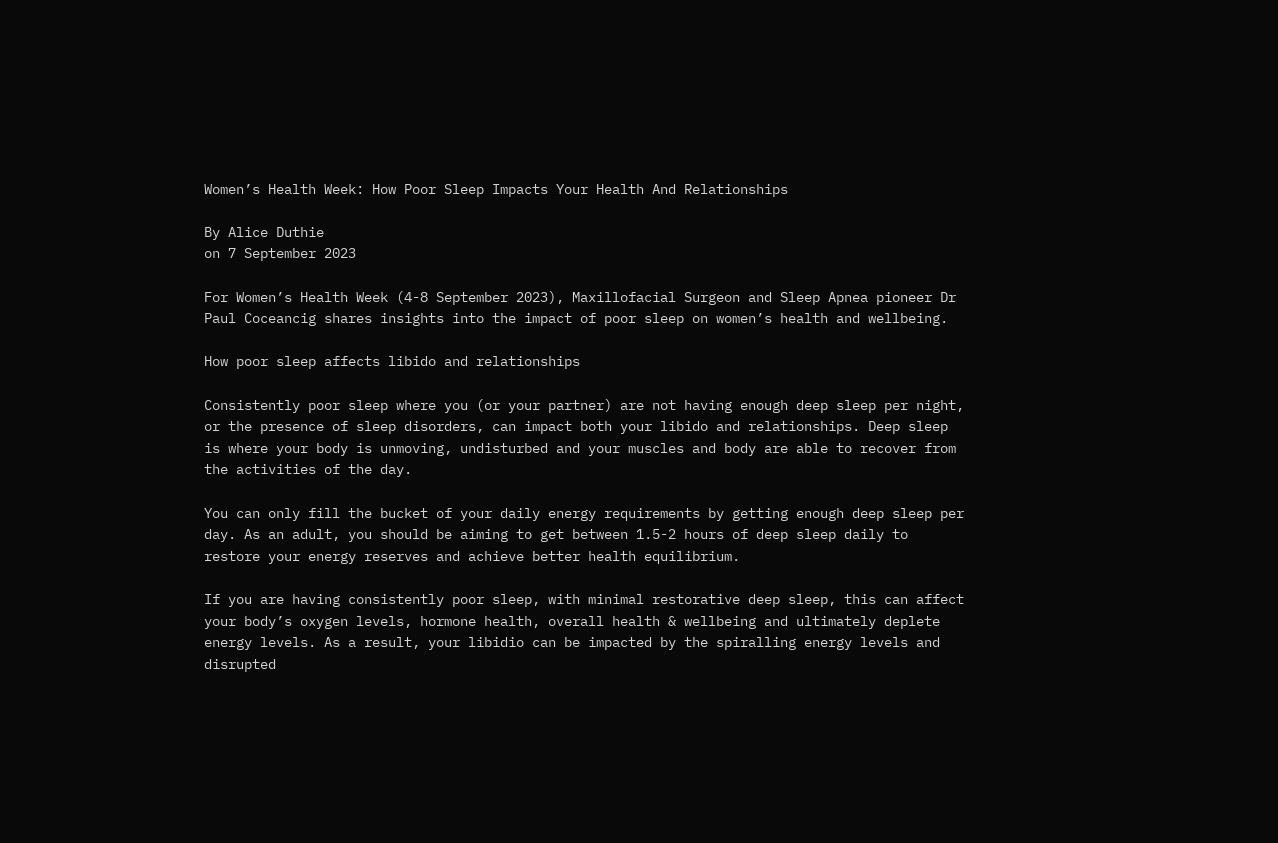Women’s Health Week: How Poor Sleep Impacts Your Health And Relationships

By Alice Duthie
on 7 September 2023

For Women’s Health Week (4-8 September 2023), Maxillofacial Surgeon and Sleep Apnea pioneer Dr Paul Coceancig shares insights into the impact of poor sleep on women’s health and wellbeing.

How poor sleep affects libido and relationships

Consistently poor sleep where you (or your partner) are not having enough deep sleep per night, or the presence of sleep disorders, can impact both your libido and relationships. Deep sleep is where your body is unmoving, undisturbed and your muscles and body are able to recover from the activities of the day.

You can only fill the bucket of your daily energy requirements by getting enough deep sleep per day. As an adult, you should be aiming to get between 1.5-2 hours of deep sleep daily to restore your energy reserves and achieve better health equilibrium.

If you are having consistently poor sleep, with minimal restorative deep sleep, this can affect your body’s oxygen levels, hormone health, overall health & wellbeing and ultimately deplete energy levels. As a result, your libidio can be impacted by the spiralling energy levels and disrupted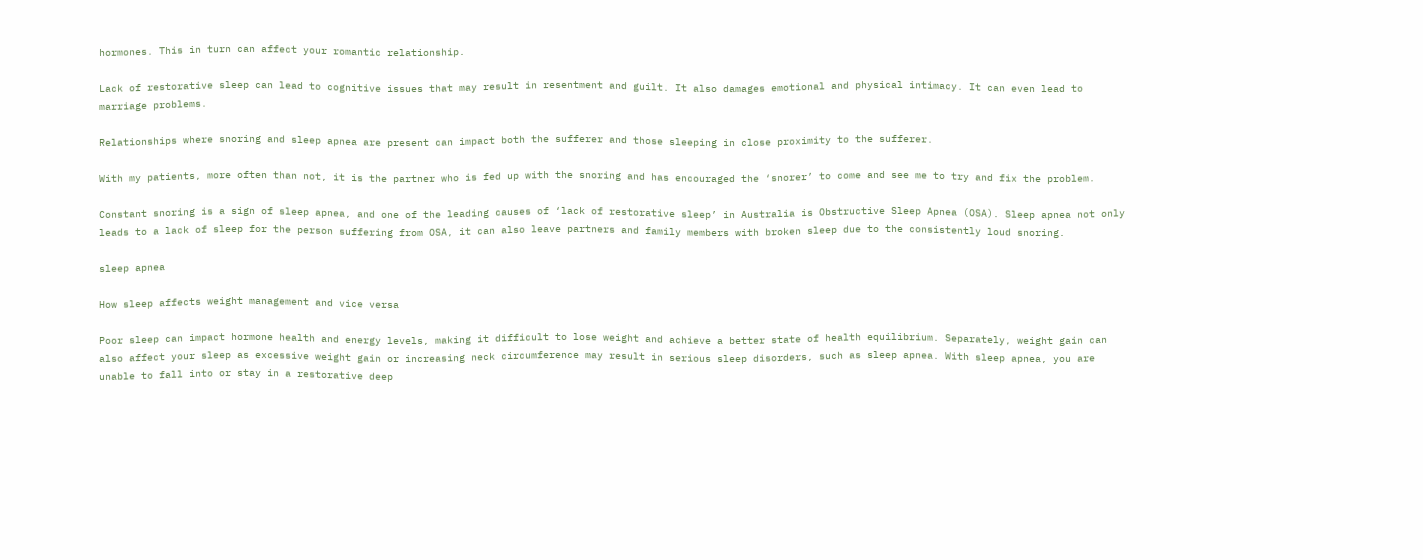hormones. This in turn can affect your romantic relationship.

Lack of restorative sleep can lead to cognitive issues that may result in resentment and guilt. It also damages emotional and physical intimacy. It can even lead to marriage problems.

Relationships where snoring and sleep apnea are present can impact both the sufferer and those sleeping in close proximity to the sufferer.

With my patients, more often than not, it is the partner who is fed up with the snoring and has encouraged the ‘snorer’ to come and see me to try and fix the problem.

Constant snoring is a sign of sleep apnea, and one of the leading causes of ‘lack of restorative sleep’ in Australia is Obstructive Sleep Apnea (OSA). Sleep apnea not only leads to a lack of sleep for the person suffering from OSA, it can also leave partners and family members with broken sleep due to the consistently loud snoring.

sleep apnea

How sleep affects weight management and vice versa

Poor sleep can impact hormone health and energy levels, making it difficult to lose weight and achieve a better state of health equilibrium. Separately, weight gain can also affect your sleep as excessive weight gain or increasing neck circumference may result in serious sleep disorders, such as sleep apnea. With sleep apnea, you are unable to fall into or stay in a restorative deep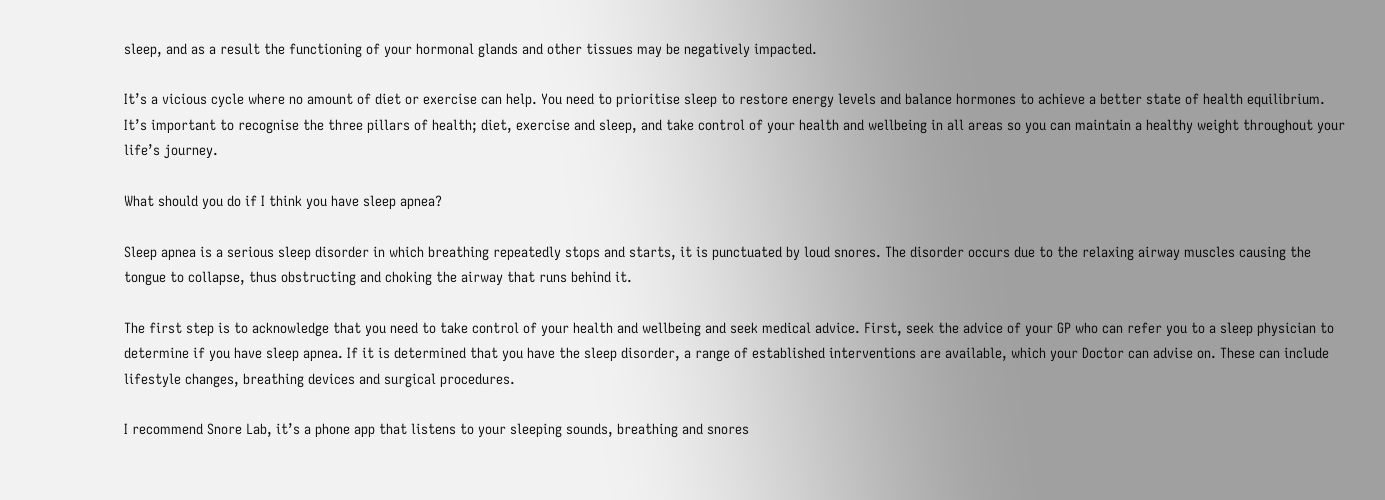sleep, and as a result the functioning of your hormonal glands and other tissues may be negatively impacted.

It’s a vicious cycle where no amount of diet or exercise can help. You need to prioritise sleep to restore energy levels and balance hormones to achieve a better state of health equilibrium. It’s important to recognise the three pillars of health; diet, exercise and sleep, and take control of your health and wellbeing in all areas so you can maintain a healthy weight throughout your life’s journey.

What should you do if I think you have sleep apnea?

Sleep apnea is a serious sleep disorder in which breathing repeatedly stops and starts, it is punctuated by loud snores. The disorder occurs due to the relaxing airway muscles causing the tongue to collapse, thus obstructing and choking the airway that runs behind it.

The first step is to acknowledge that you need to take control of your health and wellbeing and seek medical advice. First, seek the advice of your GP who can refer you to a sleep physician to determine if you have sleep apnea. If it is determined that you have the sleep disorder, a range of established interventions are available, which your Doctor can advise on. These can include lifestyle changes, breathing devices and surgical procedures.

I recommend Snore Lab, it’s a phone app that listens to your sleeping sounds, breathing and snores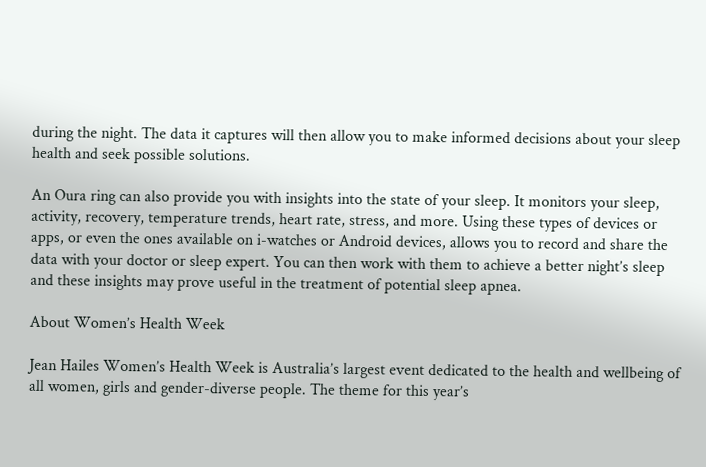during the night. The data it captures will then allow you to make informed decisions about your sleep health and seek possible solutions.

An Oura ring can also provide you with insights into the state of your sleep. It monitors your sleep, activity, recovery, temperature trends, heart rate, stress, and more. Using these types of devices or apps, or even the ones available on i-watches or Android devices, allows you to record and share the data with your doctor or sleep expert. You can then work with them to achieve a better night’s sleep and these insights may prove useful in the treatment of potential sleep apnea.

About Women’s Health Week

Jean Hailes Women’s Health Week is Australia’s largest event dedicated to the health and wellbeing of all women, girls and gender-diverse people. The theme for this year’s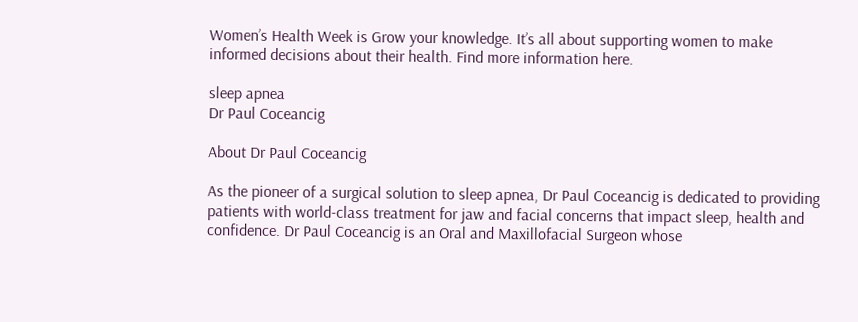Women’s Health Week is Grow your knowledge. It’s all about supporting women to make informed decisions about their health. Find more information here.

sleep apnea
Dr Paul Coceancig

About Dr Paul Coceancig

As the pioneer of a surgical solution to sleep apnea, Dr Paul Coceancig is dedicated to providing patients with world-class treatment for jaw and facial concerns that impact sleep, health and confidence. Dr Paul Coceancig is an Oral and Maxillofacial Surgeon whose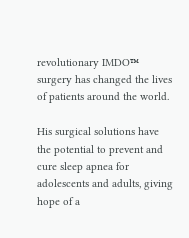revolutionary IMDO™ surgery has changed the lives of patients around the world.

His surgical solutions have the potential to prevent and cure sleep apnea for adolescents and adults, giving hope of a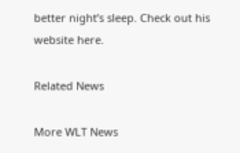better night’s sleep. Check out his website here.

Related News

More WLT News